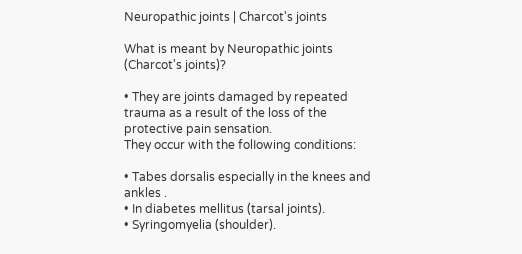Neuropathic joints | Charcot's joints

What is meant by Neuropathic joints (Charcot's joints)?

• They are joints damaged by repeated trauma as a result of the loss of the protective pain sensation.
They occur with the folIowing conditions:

• Tabes dorsalis especially in the knees and ankles .
• In diabetes mellitus (tarsal joints).
• Syringomyelia (shoulder).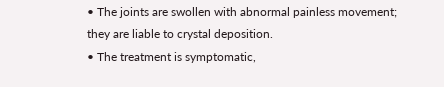• The joints are swollen with abnormal painless movement; they are liable to crystal deposition.
• The treatment is symptomatic,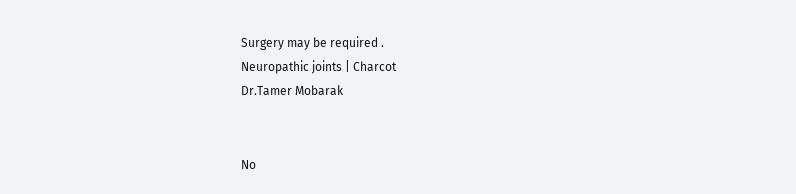Surgery may be required .
Neuropathic joints | Charcot
Dr.Tamer Mobarak


No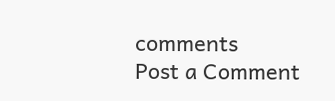comments
Post a Comment